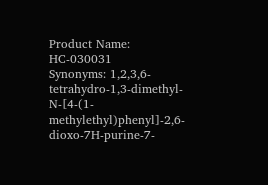Product Name: HC-030031
Synonyms: 1,2,3,6-tetrahydro-1,3-dimethyl-N-[4-(1-methylethyl)phenyl]-2,6-dioxo-7H-purine-7-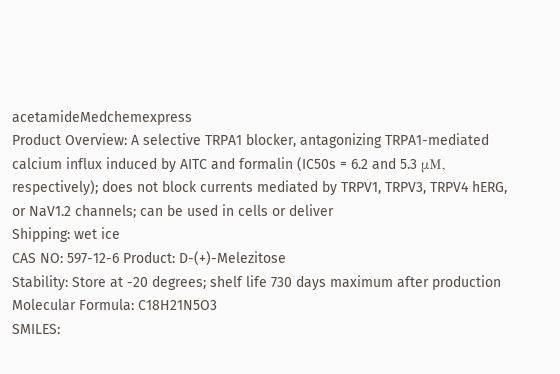acetamideMedchemexpress
Product Overview: A selective TRPA1 blocker, antagonizing TRPA1-mediated calcium influx induced by AITC and formalin (IC50s = 6.2 and 5.3 μM, respectively); does not block currents mediated by TRPV1, TRPV3, TRPV4 hERG, or NaV1.2 channels; can be used in cells or deliver
Shipping: wet ice
CAS NO: 597-12-6 Product: D-(+)-Melezitose
Stability: Store at -20 degrees; shelf life 730 days maximum after production
Molecular Formula: C18H21N5O3
SMILES: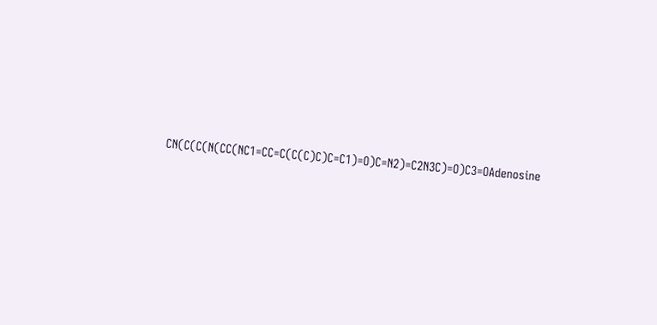CN(C(C(N(CC(NC1=CC=C(C(C)C)C=C1)=O)C=N2)=C2N3C)=O)C3=OAdenosine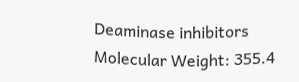Deaminase inhibitors
Molecular Weight: 355.4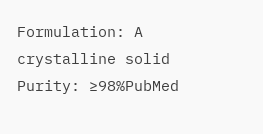Formulation: A crystalline solid
Purity: ≥98%PubMed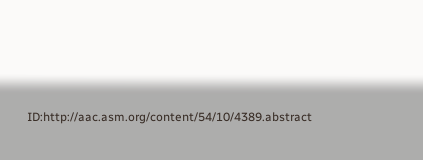ID:http://aac.asm.org/content/54/10/4389.abstract